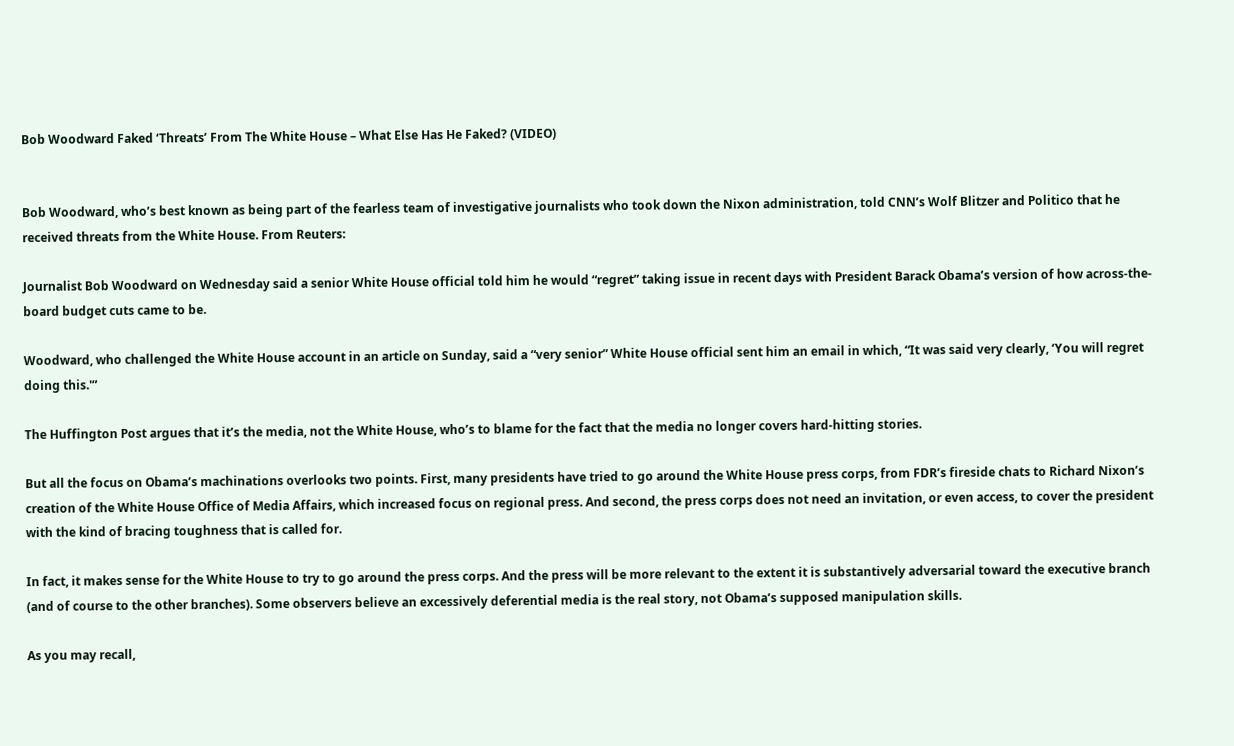Bob Woodward Faked ‘Threats’ From The White House – What Else Has He Faked? (VIDEO)


Bob Woodward, who’s best known as being part of the fearless team of investigative journalists who took down the Nixon administration, told CNN’s Wolf Blitzer and Politico that he received threats from the White House. From Reuters:

Journalist Bob Woodward on Wednesday said a senior White House official told him he would “regret” taking issue in recent days with President Barack Obama’s version of how across-the-board budget cuts came to be.

Woodward, who challenged the White House account in an article on Sunday, said a “very senior” White House official sent him an email in which, “It was said very clearly, ‘You will regret doing this.'”

The Huffington Post argues that it’s the media, not the White House, who’s to blame for the fact that the media no longer covers hard-hitting stories.

But all the focus on Obama’s machinations overlooks two points. First, many presidents have tried to go around the White House press corps, from FDR’s fireside chats to Richard Nixon’s creation of the White House Office of Media Affairs, which increased focus on regional press. And second, the press corps does not need an invitation, or even access, to cover the president with the kind of bracing toughness that is called for.

In fact, it makes sense for the White House to try to go around the press corps. And the press will be more relevant to the extent it is substantively adversarial toward the executive branch (and of course to the other branches). Some observers believe an excessively deferential media is the real story, not Obama’s supposed manipulation skills.

As you may recall,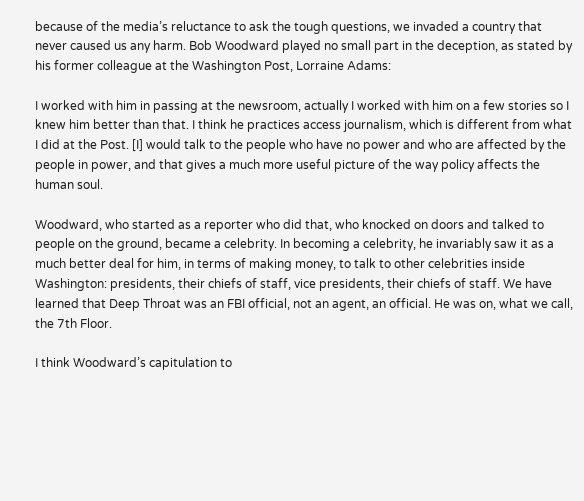because of the media’s reluctance to ask the tough questions, we invaded a country that never caused us any harm. Bob Woodward played no small part in the deception, as stated by his former colleague at the Washington Post, Lorraine Adams:

I worked with him in passing at the newsroom, actually I worked with him on a few stories so I knew him better than that. I think he practices access journalism, which is different from what I did at the Post. [I] would talk to the people who have no power and who are affected by the people in power, and that gives a much more useful picture of the way policy affects the human soul.

Woodward, who started as a reporter who did that, who knocked on doors and talked to people on the ground, became a celebrity. In becoming a celebrity, he invariably saw it as a much better deal for him, in terms of making money, to talk to other celebrities inside Washington: presidents, their chiefs of staff, vice presidents, their chiefs of staff. We have learned that Deep Throat was an FBI official, not an agent, an official. He was on, what we call, the 7th Floor.

I think Woodward’s capitulation to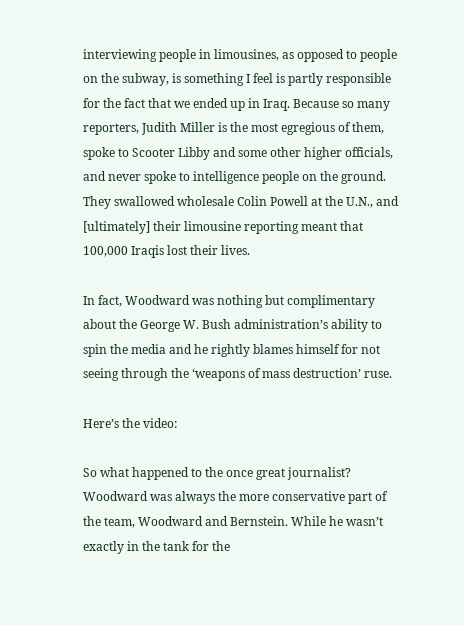interviewing people in limousines, as opposed to people on the subway, is something I feel is partly responsible for the fact that we ended up in Iraq. Because so many reporters, Judith Miller is the most egregious of them, spoke to Scooter Libby and some other higher officials, and never spoke to intelligence people on the ground. They swallowed wholesale Colin Powell at the U.N., and [ultimately] their limousine reporting meant that 100,000 Iraqis lost their lives.

In fact, Woodward was nothing but complimentary about the George W. Bush administration’s ability to spin the media and he rightly blames himself for not seeing through the ‘weapons of mass destruction’ ruse.

Here’s the video:

So what happened to the once great journalist? Woodward was always the more conservative part of the team, Woodward and Bernstein. While he wasn’t exactly in the tank for the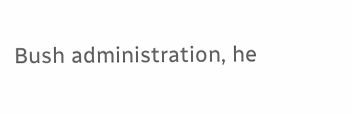Bush administration, he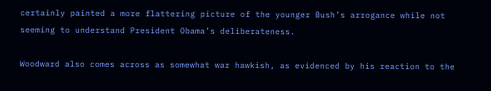certainly painted a more flattering picture of the younger Bush’s arrogance while not seeming to understand President Obama’s deliberateness.

Woodward also comes across as somewhat war hawkish, as evidenced by his reaction to the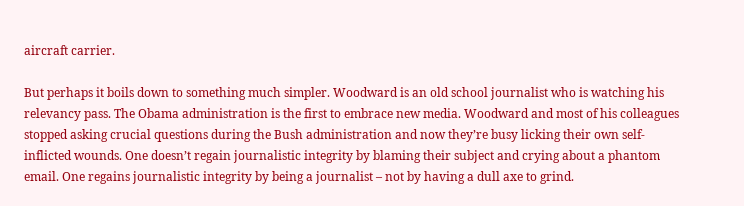aircraft carrier.

But perhaps it boils down to something much simpler. Woodward is an old school journalist who is watching his relevancy pass. The Obama administration is the first to embrace new media. Woodward and most of his colleagues stopped asking crucial questions during the Bush administration and now they’re busy licking their own self-inflicted wounds. One doesn’t regain journalistic integrity by blaming their subject and crying about a phantom email. One regains journalistic integrity by being a journalist – not by having a dull axe to grind.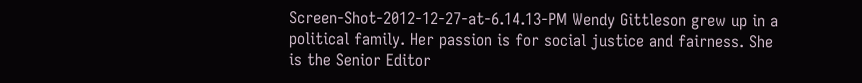Screen-Shot-2012-12-27-at-6.14.13-PM Wendy Gittleson grew up in a political family. Her passion is for social justice and fairness. She is the Senior Editor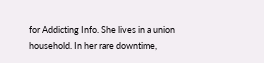for Addicting Info. She lives in a union household. In her rare downtime,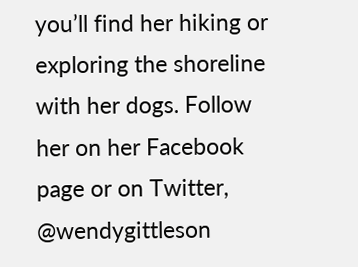you’ll find her hiking or exploring the shoreline with her dogs. Follow her on her Facebook page or on Twitter, @wendygittleson